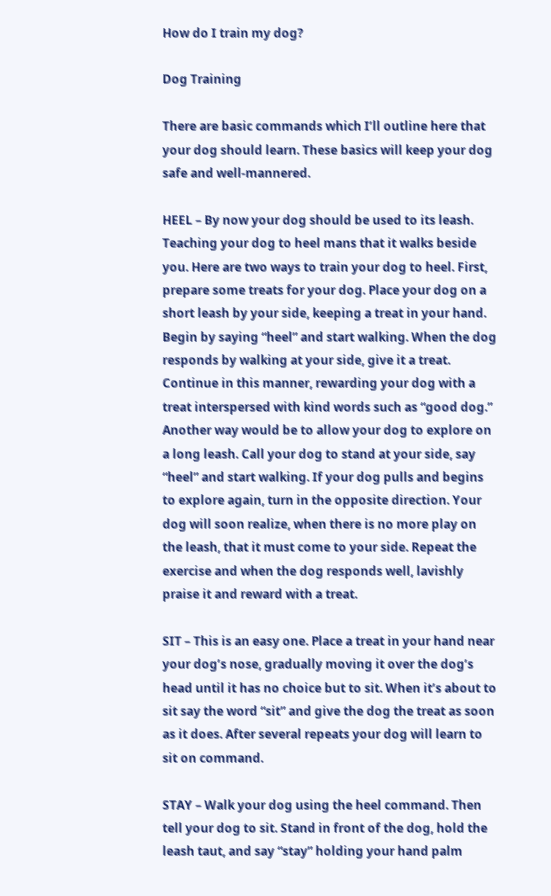How do I train my dog?

Dog Training

There are basic commands which I’ll outline here that your dog should learn. These basics will keep your dog safe and well-mannered.

HEEL – By now your dog should be used to its leash. Teaching your dog to heel mans that it walks beside you. Here are two ways to train your dog to heel. First, prepare some treats for your dog. Place your dog on a short leash by your side, keeping a treat in your hand. Begin by saying “heel” and start walking. When the dog responds by walking at your side, give it a treat. Continue in this manner, rewarding your dog with a treat interspersed with kind words such as “good dog.” Another way would be to allow your dog to explore on a long leash. Call your dog to stand at your side, say “heel” and start walking. If your dog pulls and begins to explore again, turn in the opposite direction. Your dog will soon realize, when there is no more play on the leash, that it must come to your side. Repeat the exercise and when the dog responds well, lavishly praise it and reward with a treat.

SIT – This is an easy one. Place a treat in your hand near your dog’s nose, gradually moving it over the dog’s head until it has no choice but to sit. When it’s about to sit say the word “sit” and give the dog the treat as soon as it does. After several repeats your dog will learn to sit on command.

STAY – Walk your dog using the heel command. Then tell your dog to sit. Stand in front of the dog, hold the leash taut, and say “stay” holding your hand palm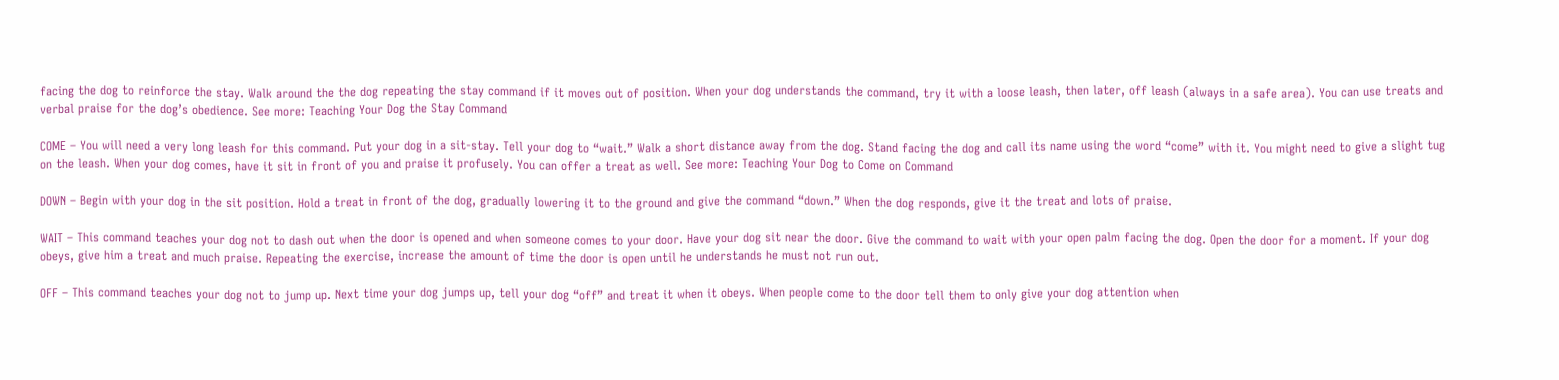facing the dog to reinforce the stay. Walk around the the dog repeating the stay command if it moves out of position. When your dog understands the command, try it with a loose leash, then later, off leash (always in a safe area). You can use treats and verbal praise for the dog’s obedience. See more: Teaching Your Dog the Stay Command

COME – You will need a very long leash for this command. Put your dog in a sit-stay. Tell your dog to “wait.” Walk a short distance away from the dog. Stand facing the dog and call its name using the word “come” with it. You might need to give a slight tug on the leash. When your dog comes, have it sit in front of you and praise it profusely. You can offer a treat as well. See more: Teaching Your Dog to Come on Command

DOWN – Begin with your dog in the sit position. Hold a treat in front of the dog, gradually lowering it to the ground and give the command “down.” When the dog responds, give it the treat and lots of praise.

WAIT – This command teaches your dog not to dash out when the door is opened and when someone comes to your door. Have your dog sit near the door. Give the command to wait with your open palm facing the dog. Open the door for a moment. If your dog obeys, give him a treat and much praise. Repeating the exercise, increase the amount of time the door is open until he understands he must not run out.

OFF – This command teaches your dog not to jump up. Next time your dog jumps up, tell your dog “off” and treat it when it obeys. When people come to the door tell them to only give your dog attention when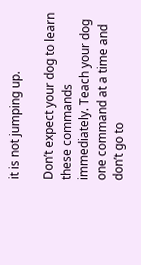it is not jumping up.

Don’t expect your dog to learn these commands immediately. Teach your dog one command at a time and don’t go to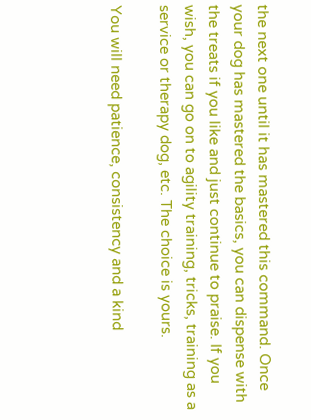the next one until it has mastered this command. Once your dog has mastered the basics, you can dispense with the treats if you like and just continue to praise. If you wish, you can go on to agility training, tricks, training as a service or therapy dog, etc. The choice is yours.

You will need patience, consistency and a kind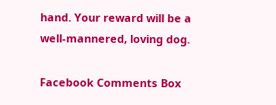hand. Your reward will be a well-mannered, loving dog.

Facebook Comments Box